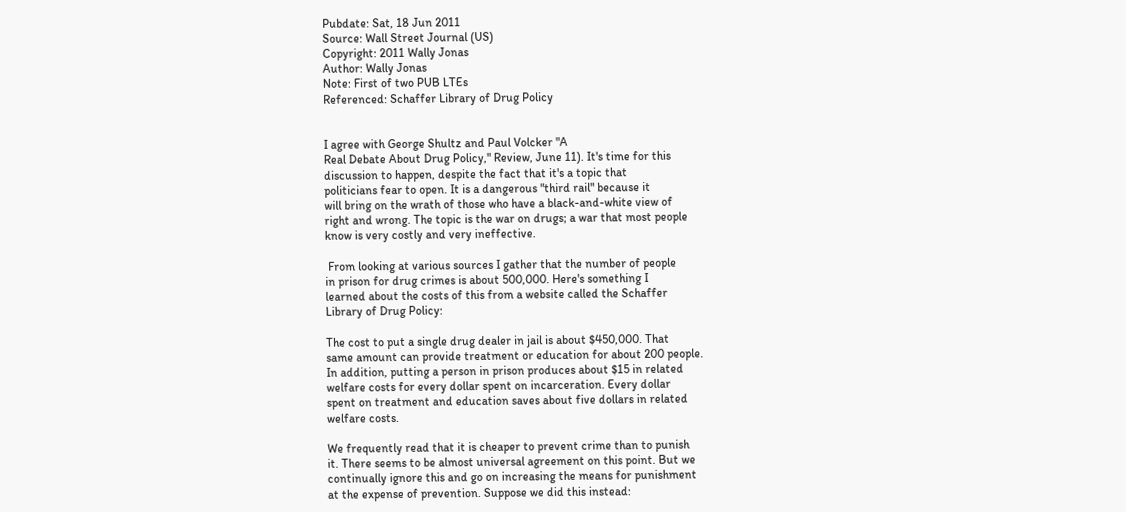Pubdate: Sat, 18 Jun 2011
Source: Wall Street Journal (US)
Copyright: 2011 Wally Jonas
Author: Wally Jonas
Note: First of two PUB LTEs
Referenced: Schaffer Library of Drug Policy


I agree with George Shultz and Paul Volcker "A
Real Debate About Drug Policy," Review, June 11). It's time for this
discussion to happen, despite the fact that it's a topic that
politicians fear to open. It is a dangerous "third rail" because it
will bring on the wrath of those who have a black-and-white view of
right and wrong. The topic is the war on drugs; a war that most people
know is very costly and very ineffective.

 From looking at various sources I gather that the number of people
in prison for drug crimes is about 500,000. Here's something I
learned about the costs of this from a website called the Schaffer
Library of Drug Policy:

The cost to put a single drug dealer in jail is about $450,000. That
same amount can provide treatment or education for about 200 people.
In addition, putting a person in prison produces about $15 in related
welfare costs for every dollar spent on incarceration. Every dollar
spent on treatment and education saves about five dollars in related
welfare costs.

We frequently read that it is cheaper to prevent crime than to punish
it. There seems to be almost universal agreement on this point. But we
continually ignore this and go on increasing the means for punishment
at the expense of prevention. Suppose we did this instead: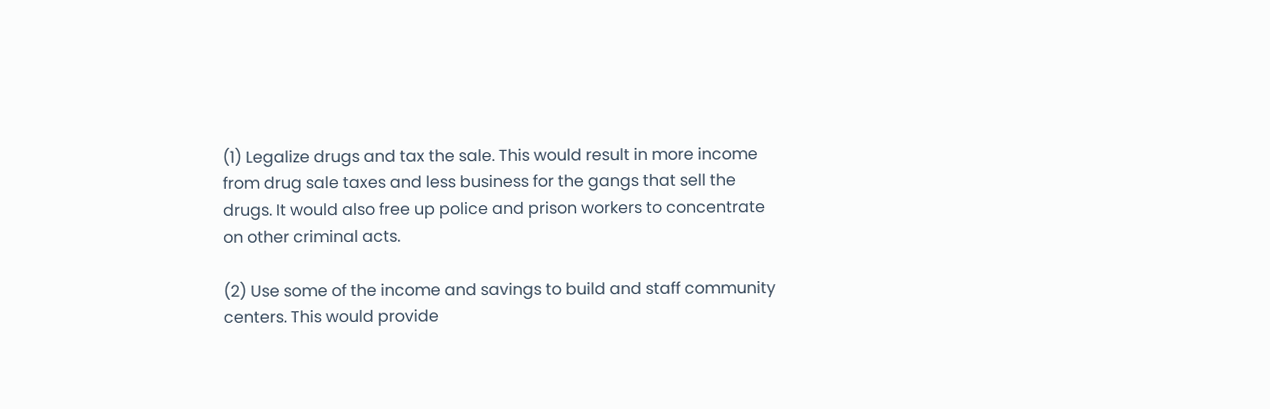(1) Legalize drugs and tax the sale. This would result in more income
from drug sale taxes and less business for the gangs that sell the
drugs. It would also free up police and prison workers to concentrate
on other criminal acts.

(2) Use some of the income and savings to build and staff community
centers. This would provide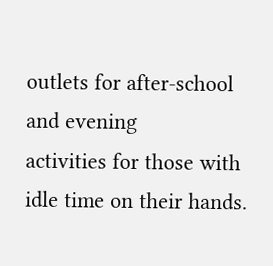outlets for after-school and evening
activities for those with idle time on their hands.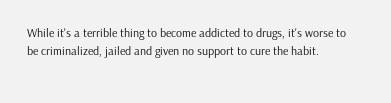While it's a terrible thing to become addicted to drugs, it's worse to
be criminalized, jailed and given no support to cure the habit.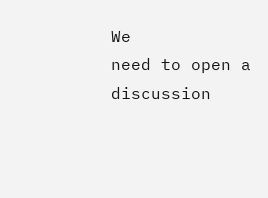We
need to open a discussion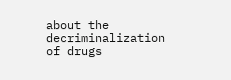about the decriminalization of drugs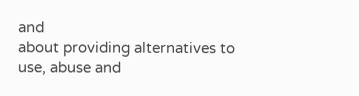and
about providing alternatives to use, abuse and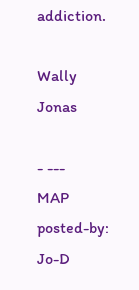addiction.

Wally Jonas

- ---
MAP posted-by: Jo-D